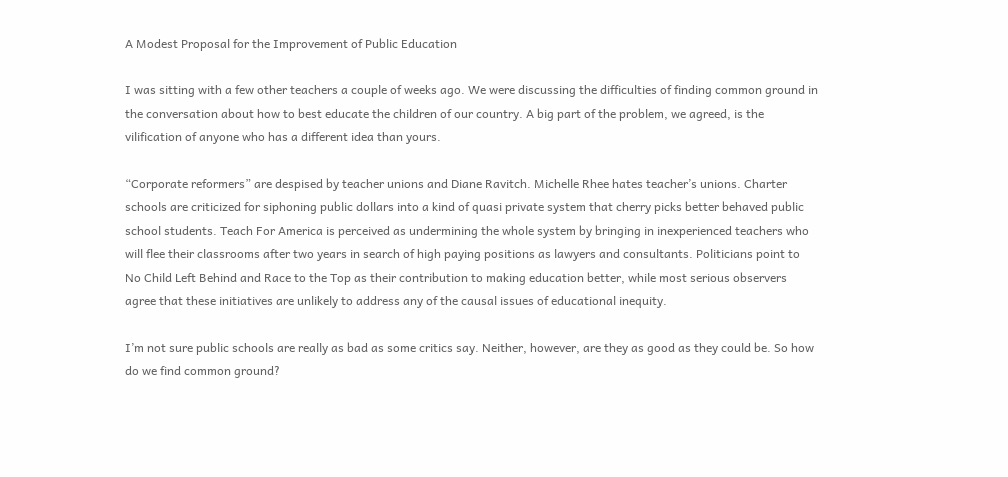A Modest Proposal for the Improvement of Public Education

I was sitting with a few other teachers a couple of weeks ago. We were discussing the difficulties of finding common ground in the conversation about how to best educate the children of our country. A big part of the problem, we agreed, is the vilification of anyone who has a different idea than yours.

“Corporate reformers” are despised by teacher unions and Diane Ravitch. Michelle Rhee hates teacher’s unions. Charter schools are criticized for siphoning public dollars into a kind of quasi private system that cherry picks better behaved public school students. Teach For America is perceived as undermining the whole system by bringing in inexperienced teachers who will flee their classrooms after two years in search of high paying positions as lawyers and consultants. Politicians point to No Child Left Behind and Race to the Top as their contribution to making education better, while most serious observers agree that these initiatives are unlikely to address any of the causal issues of educational inequity.

I’m not sure public schools are really as bad as some critics say. Neither, however, are they as good as they could be. So how do we find common ground?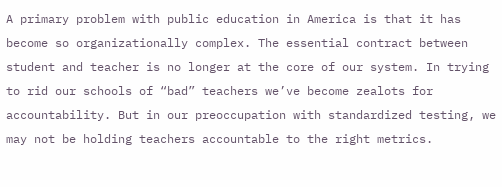A primary problem with public education in America is that it has become so organizationally complex. The essential contract between student and teacher is no longer at the core of our system. In trying to rid our schools of “bad” teachers we’ve become zealots for accountability. But in our preoccupation with standardized testing, we may not be holding teachers accountable to the right metrics.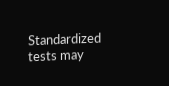Standardized tests may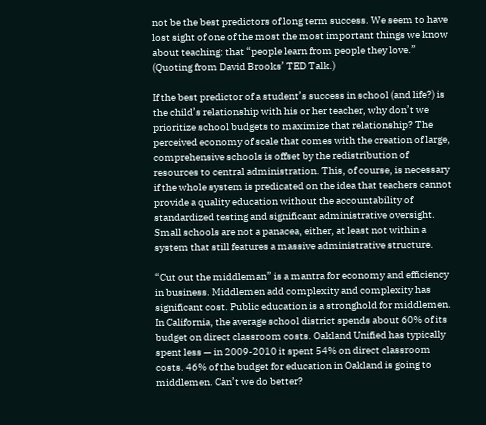not be the best predictors of long term success. We seem to have lost sight of one of the most the most important things we know about teaching: that “people learn from people they love.” (Quoting from David Brooks’ TED Talk.)

If the best predictor of a student’s success in school (and life?) is the child’s relationship with his or her teacher, why don’t we prioritize school budgets to maximize that relationship? The perceived economy of scale that comes with the creation of large, comprehensive schools is offset by the redistribution of resources to central administration. This, of course, is necessary if the whole system is predicated on the idea that teachers cannot provide a quality education without the accountability of standardized testing and significant administrative oversight. Small schools are not a panacea, either, at least not within a system that still features a massive administrative structure.

“Cut out the middleman” is a mantra for economy and efficiency in business. Middlemen add complexity and complexity has significant cost. Public education is a stronghold for middlemen. In California, the average school district spends about 60% of its budget on direct classroom costs. Oakland Unified has typically spent less — in 2009-2010 it spent 54% on direct classroom costs. 46% of the budget for education in Oakland is going to middlemen. Can’t we do better?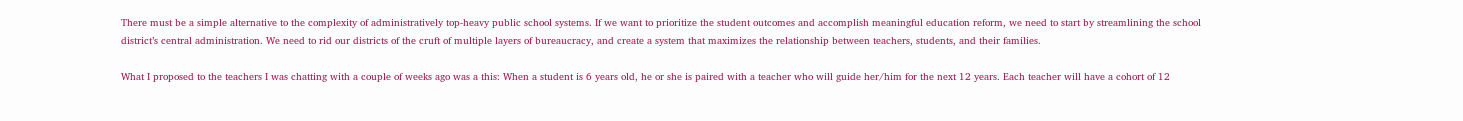There must be a simple alternative to the complexity of administratively top-heavy public school systems. If we want to prioritize the student outcomes and accomplish meaningful education reform, we need to start by streamlining the school district’s central administration. We need to rid our districts of the cruft of multiple layers of bureaucracy, and create a system that maximizes the relationship between teachers, students, and their families.

What I proposed to the teachers I was chatting with a couple of weeks ago was a this: When a student is 6 years old, he or she is paired with a teacher who will guide her/him for the next 12 years. Each teacher will have a cohort of 12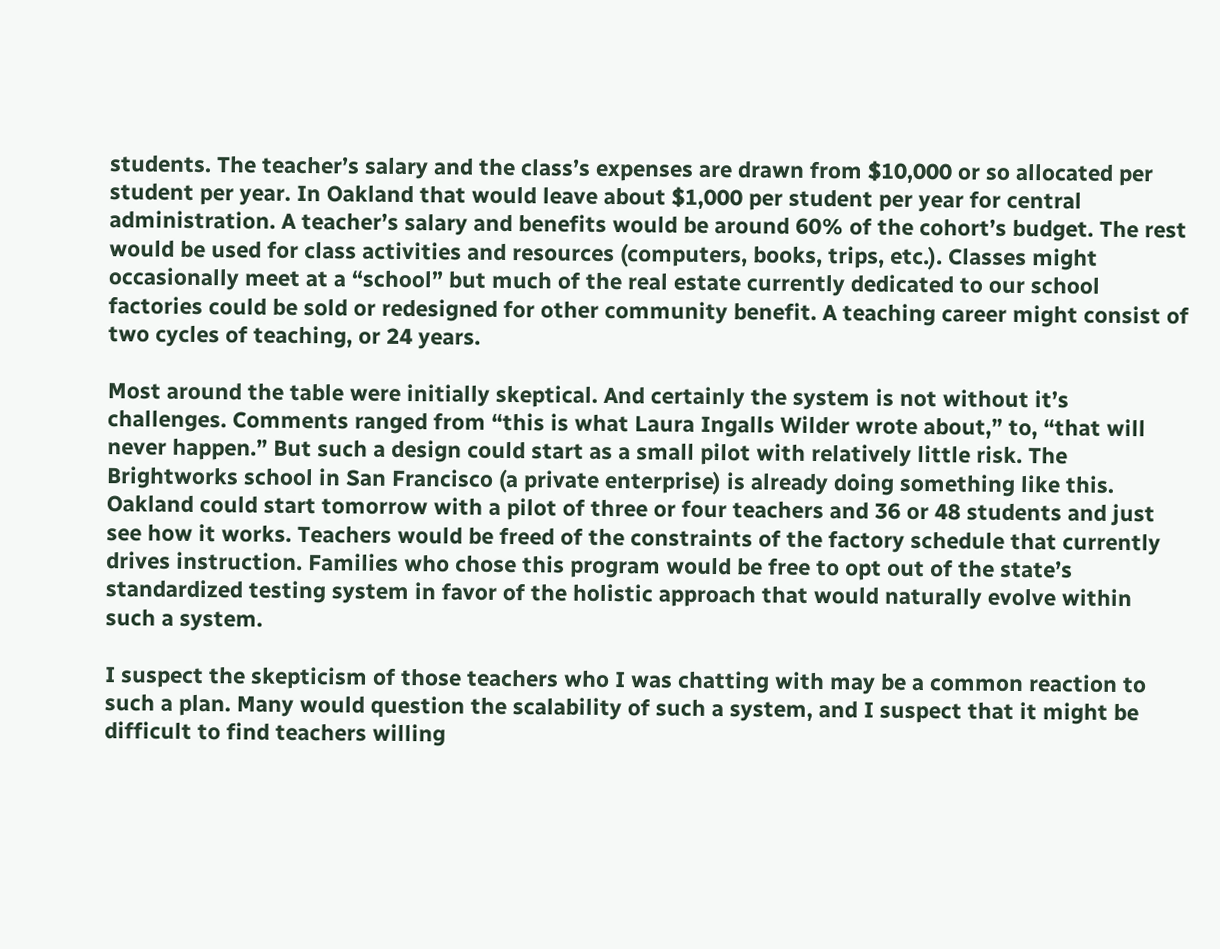students. The teacher’s salary and the class’s expenses are drawn from $10,000 or so allocated per student per year. In Oakland that would leave about $1,000 per student per year for central administration. A teacher’s salary and benefits would be around 60% of the cohort’s budget. The rest would be used for class activities and resources (computers, books, trips, etc.). Classes might occasionally meet at a “school” but much of the real estate currently dedicated to our school factories could be sold or redesigned for other community benefit. A teaching career might consist of two cycles of teaching, or 24 years.

Most around the table were initially skeptical. And certainly the system is not without it’s challenges. Comments ranged from “this is what Laura Ingalls Wilder wrote about,” to, “that will never happen.” But such a design could start as a small pilot with relatively little risk. The Brightworks school in San Francisco (a private enterprise) is already doing something like this. Oakland could start tomorrow with a pilot of three or four teachers and 36 or 48 students and just see how it works. Teachers would be freed of the constraints of the factory schedule that currently drives instruction. Families who chose this program would be free to opt out of the state’s standardized testing system in favor of the holistic approach that would naturally evolve within such a system.

I suspect the skepticism of those teachers who I was chatting with may be a common reaction to such a plan. Many would question the scalability of such a system, and I suspect that it might be difficult to find teachers willing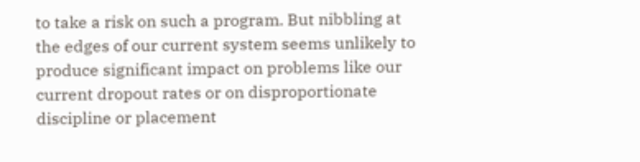to take a risk on such a program. But nibbling at the edges of our current system seems unlikely to produce significant impact on problems like our current dropout rates or on disproportionate discipline or placement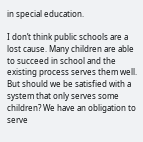in special education.

I don’t think public schools are a lost cause. Many children are able to succeed in school and the existing process serves them well. But should we be satisfied with a system that only serves some children? We have an obligation to serve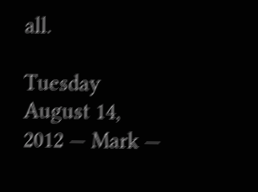all.

Tuesday August 14, 2012 — Mark —